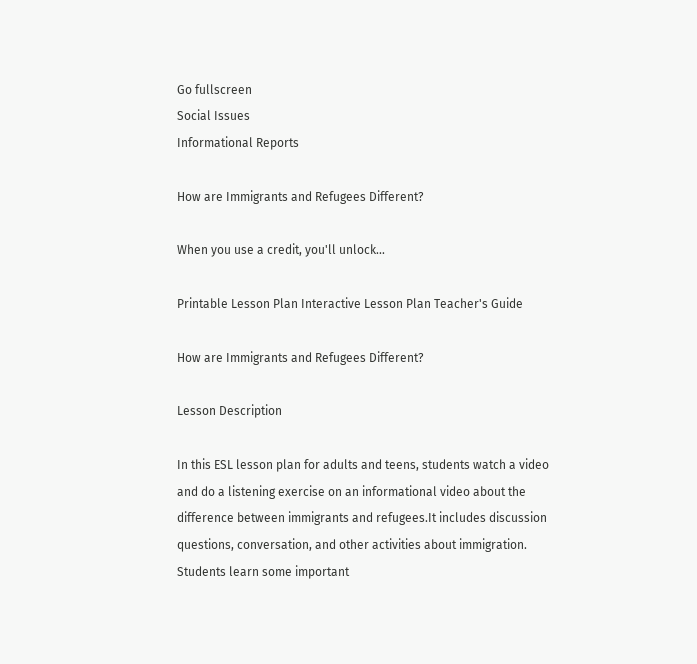Go fullscreen
Social Issues
Informational Reports

How are Immigrants and Refugees Different?

When you use a credit, you'll unlock...

Printable Lesson Plan Interactive Lesson Plan Teacher's Guide

How are Immigrants and Refugees Different?

Lesson Description

In this ESL lesson plan for adults and teens, students watch a video and do a listening exercise on an informational video about the difference between immigrants and refugees.It includes discussion questions, conversation, and other activities about immigration. Students learn some important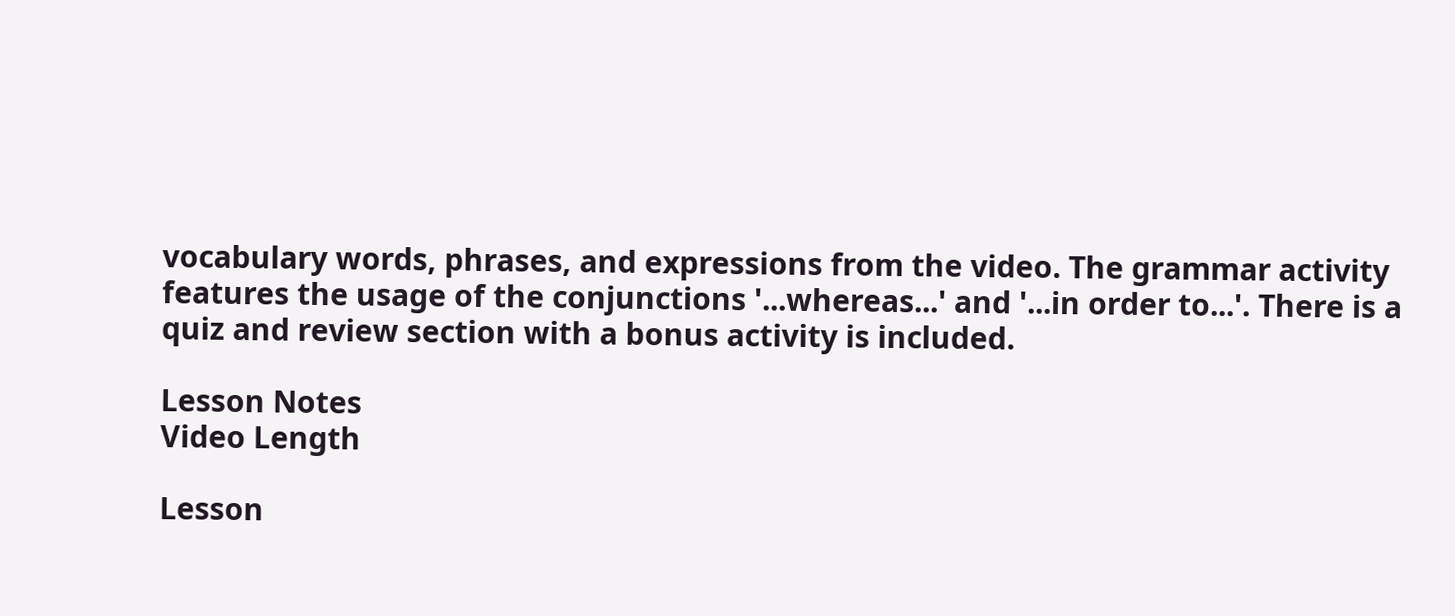vocabulary words, phrases, and expressions from the video. The grammar activity features the usage of the conjunctions '...whereas...' and '...in order to...'. There is a quiz and review section with a bonus activity is included.

Lesson Notes
Video Length

Lesson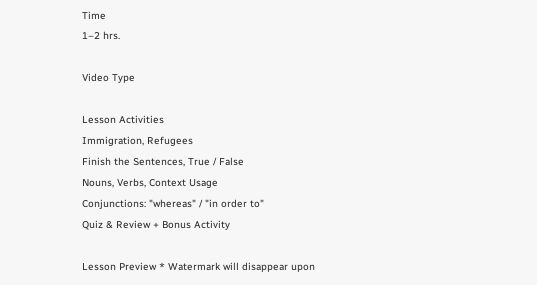Time
1–2 hrs.

Video Type

Lesson Activities
Immigration, Refugees
Finish the Sentences, True / False
Nouns, Verbs, Context Usage
Conjunctions: "whereas" / "in order to"
Quiz & Review + Bonus Activity

Lesson Preview * Watermark will disappear upon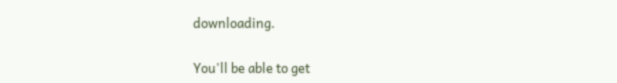downloading.

You'll be able to get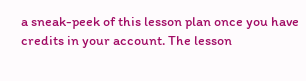a sneak-peek of this lesson plan once you have credits in your account. The lesson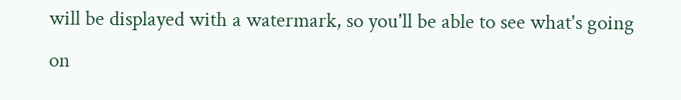will be displayed with a watermark, so you'll be able to see what's going on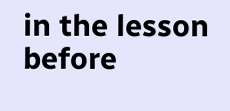in the lesson before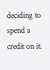deciding to spend a credit on it.